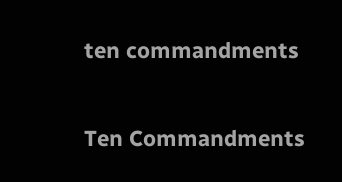ten commandments

Ten Commandments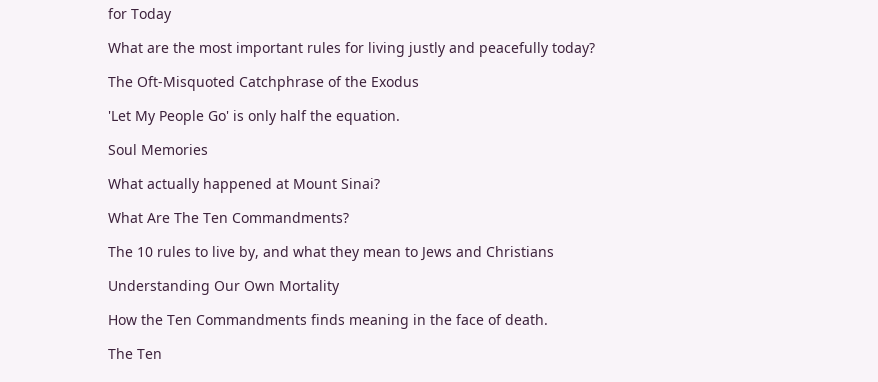for Today

What are the most important rules for living justly and peacefully today?

The Oft-Misquoted Catchphrase of the Exodus

'Let My People Go' is only half the equation.

Soul Memories

What actually happened at Mount Sinai?

What Are The Ten Commandments?

The 10 rules to live by, and what they mean to Jews and Christians

Understanding Our Own Mortality

How the Ten Commandments finds meaning in the face of death.

The Ten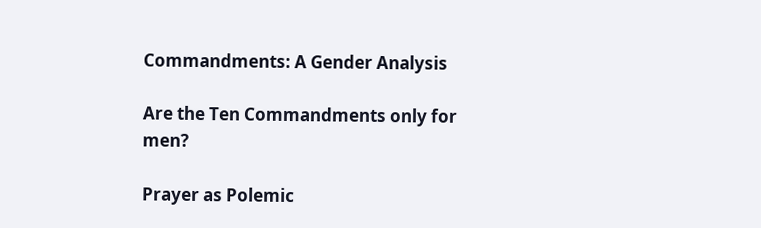Commandments: A Gender Analysis

Are the Ten Commandments only for men?

Prayer as Polemic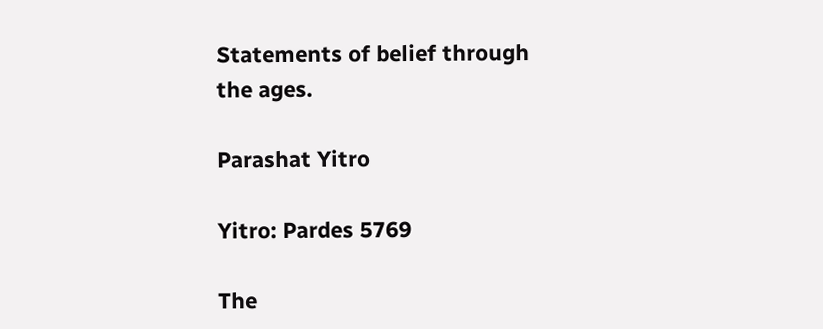Statements of belief through the ages.

Parashat Yitro

Yitro: Pardes 5769

The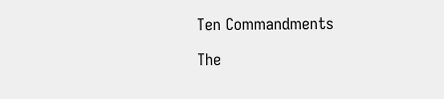Ten Commandments

The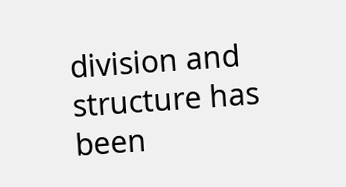division and structure has been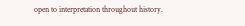open to interpretation throughout history.